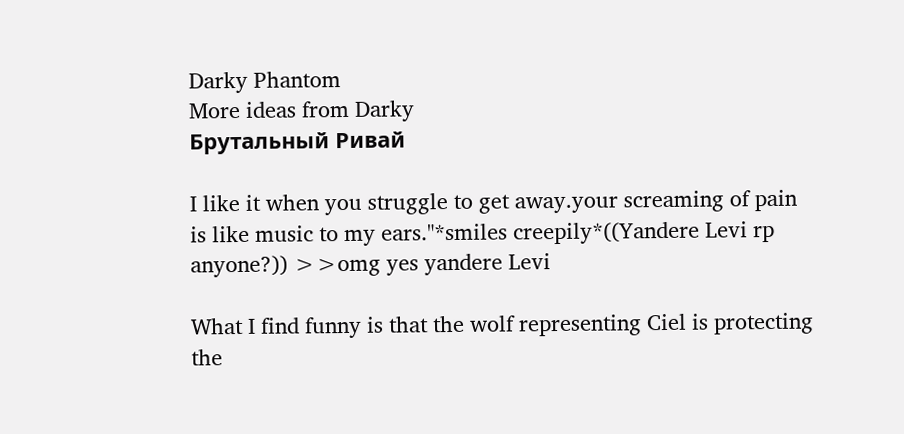Darky Phantom
More ideas from Darky
Брутальный Ривай

I like it when you struggle to get away.your screaming of pain is like music to my ears."*smiles creepily*((Yandere Levi rp anyone?)) >>omg yes yandere Levi

What I find funny is that the wolf representing Ciel is protecting the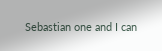Sebastian one and I can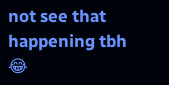not see that happening tbh 😂